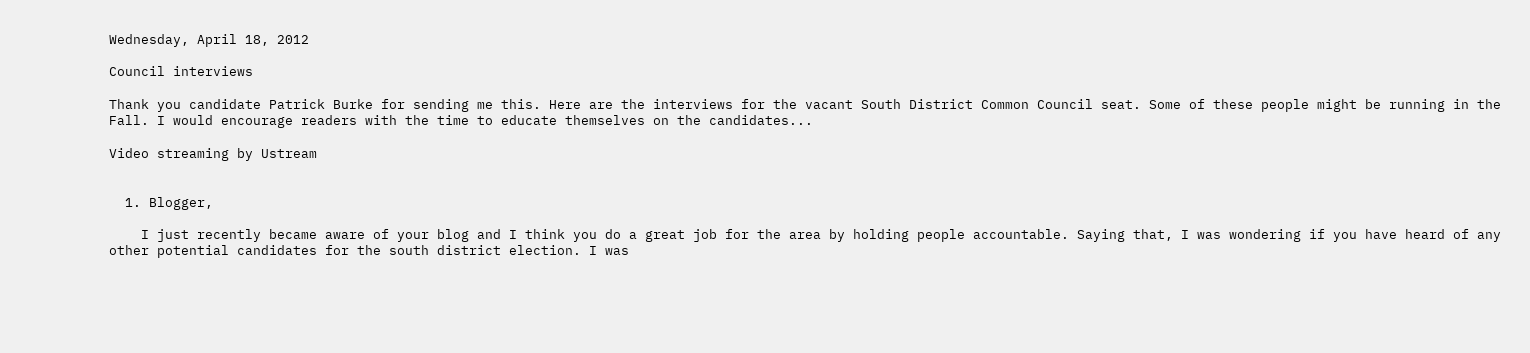Wednesday, April 18, 2012

Council interviews

Thank you candidate Patrick Burke for sending me this. Here are the interviews for the vacant South District Common Council seat. Some of these people might be running in the Fall. I would encourage readers with the time to educate themselves on the candidates...

Video streaming by Ustream


  1. Blogger,

    I just recently became aware of your blog and I think you do a great job for the area by holding people accountable. Saying that, I was wondering if you have heard of any other potential candidates for the south district election. I was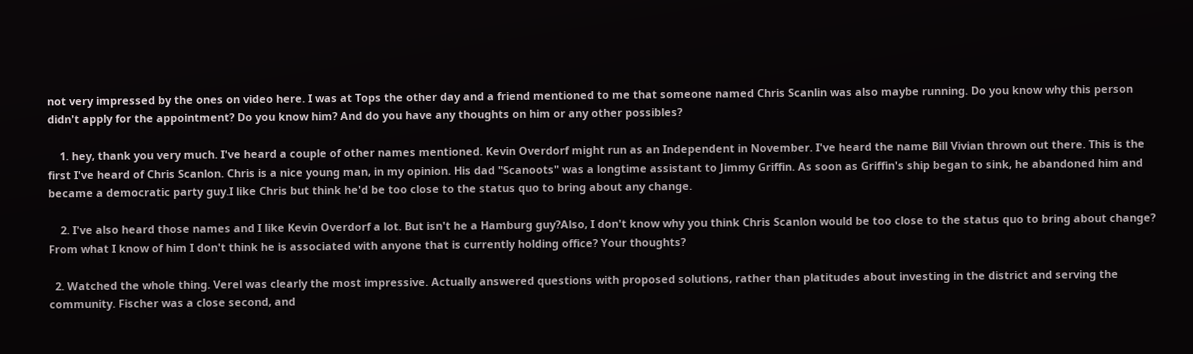not very impressed by the ones on video here. I was at Tops the other day and a friend mentioned to me that someone named Chris Scanlin was also maybe running. Do you know why this person didn't apply for the appointment? Do you know him? And do you have any thoughts on him or any other possibles?

    1. hey, thank you very much. I've heard a couple of other names mentioned. Kevin Overdorf might run as an Independent in November. I've heard the name Bill Vivian thrown out there. This is the first I've heard of Chris Scanlon. Chris is a nice young man, in my opinion. His dad "Scanoots" was a longtime assistant to Jimmy Griffin. As soon as Griffin's ship began to sink, he abandoned him and became a democratic party guy.I like Chris but think he'd be too close to the status quo to bring about any change.

    2. I've also heard those names and I like Kevin Overdorf a lot. But isn't he a Hamburg guy?Also, I don't know why you think Chris Scanlon would be too close to the status quo to bring about change? From what I know of him I don't think he is associated with anyone that is currently holding office? Your thoughts?

  2. Watched the whole thing. Verel was clearly the most impressive. Actually answered questions with proposed solutions, rather than platitudes about investing in the district and serving the community. Fischer was a close second, and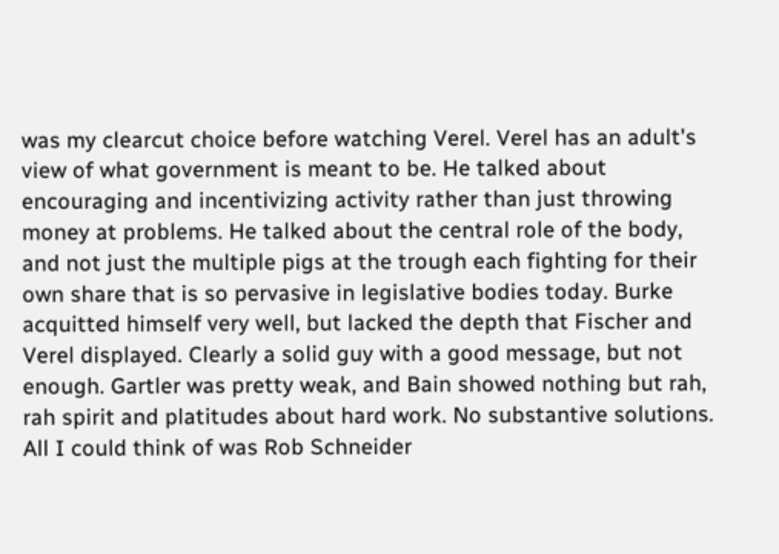was my clearcut choice before watching Verel. Verel has an adult's view of what government is meant to be. He talked about encouraging and incentivizing activity rather than just throwing money at problems. He talked about the central role of the body, and not just the multiple pigs at the trough each fighting for their own share that is so pervasive in legislative bodies today. Burke acquitted himself very well, but lacked the depth that Fischer and Verel displayed. Clearly a solid guy with a good message, but not enough. Gartler was pretty weak, and Bain showed nothing but rah, rah spirit and platitudes about hard work. No substantive solutions. All I could think of was Rob Schneider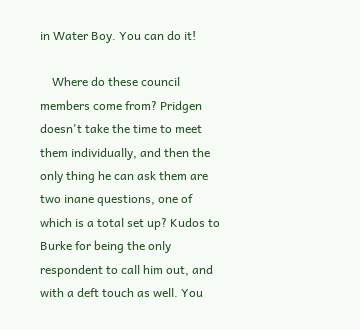in Water Boy. You can do it!

    Where do these council members come from? Pridgen doesn't take the time to meet them individually, and then the only thing he can ask them are two inane questions, one of which is a total set up? Kudos to Burke for being the only respondent to call him out, and with a deft touch as well. You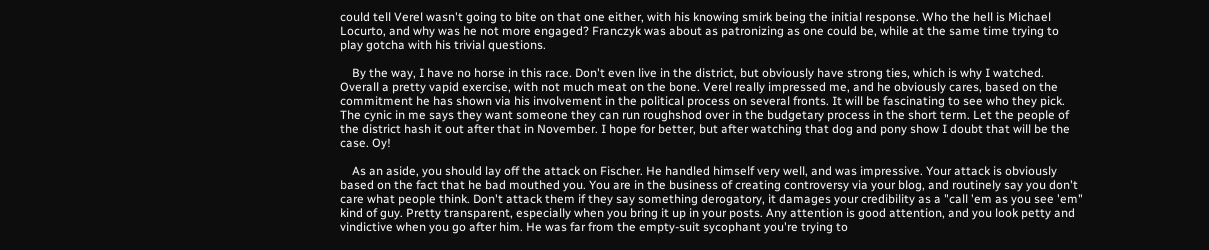could tell Verel wasn't going to bite on that one either, with his knowing smirk being the initial response. Who the hell is Michael Locurto, and why was he not more engaged? Franczyk was about as patronizing as one could be, while at the same time trying to play gotcha with his trivial questions.

    By the way, I have no horse in this race. Don't even live in the district, but obviously have strong ties, which is why I watched. Overall a pretty vapid exercise, with not much meat on the bone. Verel really impressed me, and he obviously cares, based on the commitment he has shown via his involvement in the political process on several fronts. It will be fascinating to see who they pick. The cynic in me says they want someone they can run roughshod over in the budgetary process in the short term. Let the people of the district hash it out after that in November. I hope for better, but after watching that dog and pony show I doubt that will be the case. Oy!

    As an aside, you should lay off the attack on Fischer. He handled himself very well, and was impressive. Your attack is obviously based on the fact that he bad mouthed you. You are in the business of creating controversy via your blog, and routinely say you don't care what people think. Don't attack them if they say something derogatory, it damages your credibility as a "call 'em as you see 'em" kind of guy. Pretty transparent, especially when you bring it up in your posts. Any attention is good attention, and you look petty and vindictive when you go after him. He was far from the empty-suit sycophant you're trying to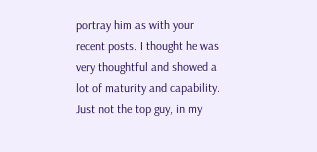portray him as with your recent posts. I thought he was very thoughtful and showed a lot of maturity and capability. Just not the top guy, in my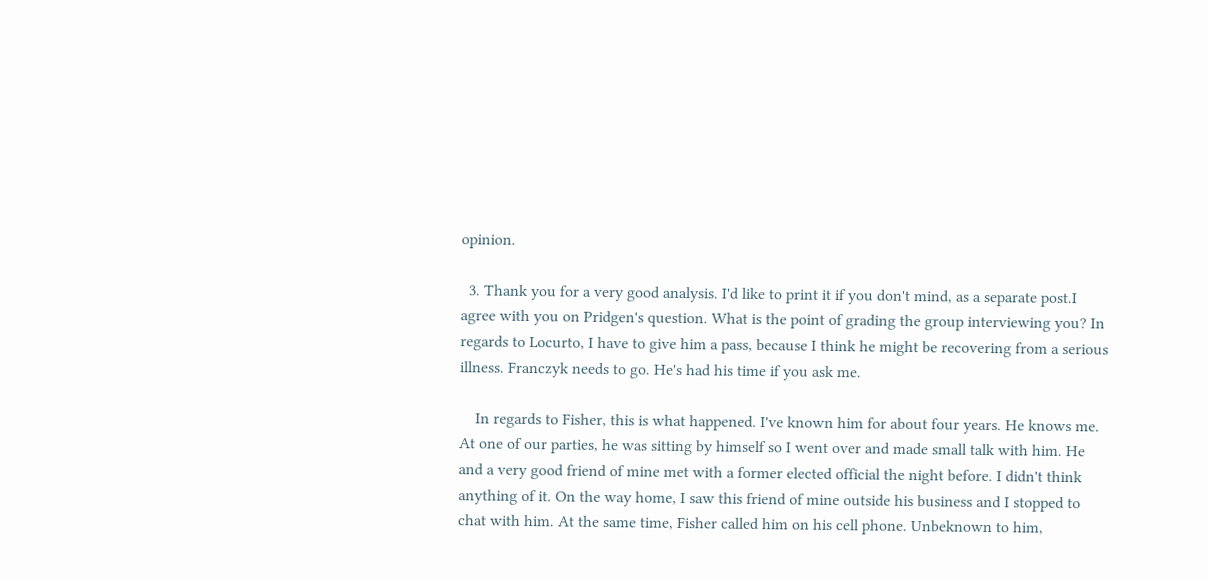opinion.

  3. Thank you for a very good analysis. I'd like to print it if you don't mind, as a separate post.I agree with you on Pridgen's question. What is the point of grading the group interviewing you? In regards to Locurto, I have to give him a pass, because I think he might be recovering from a serious illness. Franczyk needs to go. He's had his time if you ask me.

    In regards to Fisher, this is what happened. I've known him for about four years. He knows me. At one of our parties, he was sitting by himself so I went over and made small talk with him. He and a very good friend of mine met with a former elected official the night before. I didn't think anything of it. On the way home, I saw this friend of mine outside his business and I stopped to chat with him. At the same time, Fisher called him on his cell phone. Unbeknown to him,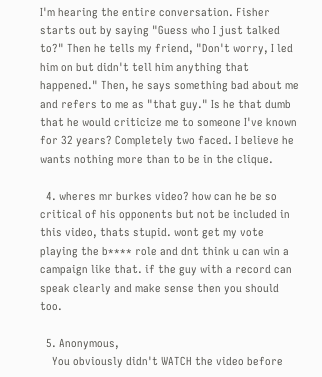I'm hearing the entire conversation. Fisher starts out by saying "Guess who I just talked to?" Then he tells my friend, "Don't worry, I led him on but didn't tell him anything that happened." Then, he says something bad about me and refers to me as "that guy." Is he that dumb that he would criticize me to someone I've known for 32 years? Completely two faced. I believe he wants nothing more than to be in the clique.

  4. wheres mr burkes video? how can he be so critical of his opponents but not be included in this video, thats stupid. wont get my vote playing the b**** role and dnt think u can win a campaign like that. if the guy with a record can speak clearly and make sense then you should too.

  5. Anonymous,
    You obviously didn't WATCH the video before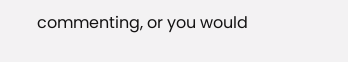commenting, or you would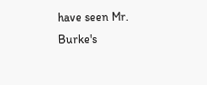have seen Mr. Burke's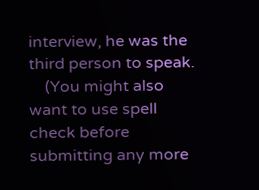interview, he was the third person to speak.
    (You might also want to use spell check before submitting any more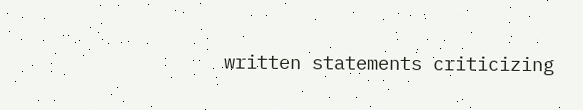written statements criticizing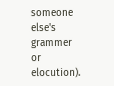someone else's grammer or elocution).